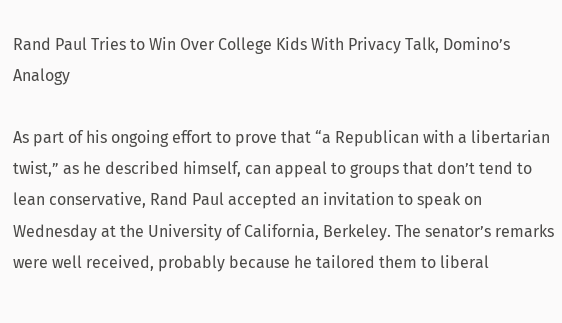Rand Paul Tries to Win Over College Kids With Privacy Talk, Domino’s Analogy

As part of his ongoing effort to prove that “a Republican with a libertarian twist,” as he described himself, can appeal to groups that don’t tend to lean conservative, Rand Paul accepted an invitation to speak on Wednesday at the University of California, Berkeley. The senator’s remarks were well received, probably because he tailored them to liberal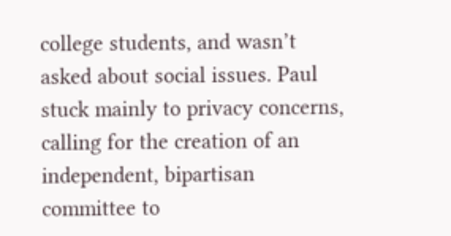college students, and wasn’t asked about social issues. Paul stuck mainly to privacy concerns, calling for the creation of an independent, bipartisan committee to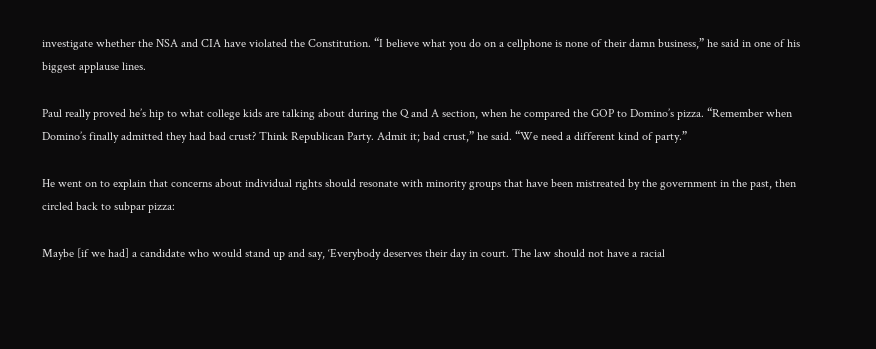investigate whether the NSA and CIA have violated the Constitution. “I believe what you do on a cellphone is none of their damn business,” he said in one of his biggest applause lines.

Paul really proved he’s hip to what college kids are talking about during the Q and A section, when he compared the GOP to Domino’s pizza. “Remember when Domino’s finally admitted they had bad crust? Think Republican Party. Admit it; bad crust,” he said. “We need a different kind of party.”

He went on to explain that concerns about individual rights should resonate with minority groups that have been mistreated by the government in the past, then circled back to subpar pizza:

Maybe [if we had] a candidate who would stand up and say, ‘Everybody deserves their day in court. The law should not have a racial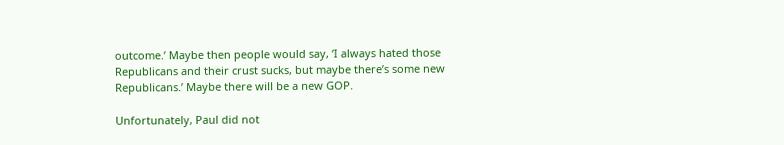outcome.’ Maybe then people would say, ‘I always hated those Republicans and their crust sucks, but maybe there’s some new Republicans.’ Maybe there will be a new GOP.

Unfortunately, Paul did not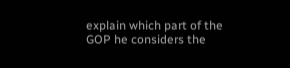explain which part of the GOP he considers the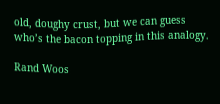old, doughy crust, but we can guess who’s the bacon topping in this analogy.

Rand Woos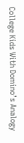College Kids With Domino’s Analogy